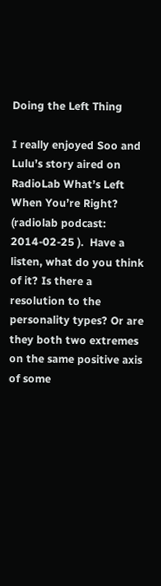Doing the Left Thing

I really enjoyed Soo and Lulu’s story aired on RadioLab What’s Left When You’re Right?  (radiolab podcast: 2014-02-25 ).  Have a listen, what do you think of it? Is there a resolution to the personality types? Or are they both two extremes on the same positive axis of some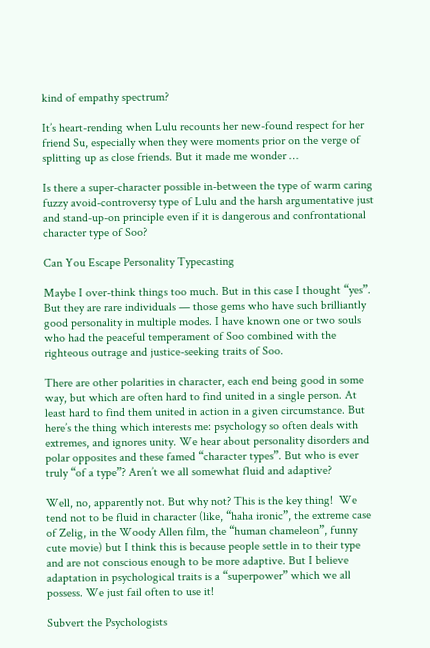kind of empathy spectrum?

It’s heart-rending when Lulu recounts her new-found respect for her friend Su, especially when they were moments prior on the verge of splitting up as close friends. But it made me wonder …

Is there a super-character possible in-between the type of warm caring fuzzy avoid-controversy type of Lulu and the harsh argumentative just and stand-up-on principle even if it is dangerous and confrontational character type of Soo?

Can You Escape Personality Typecasting

Maybe I over-think things too much. But in this case I thought “yes”. But they are rare individuals — those gems who have such brilliantly good personality in multiple modes. I have known one or two souls who had the peaceful temperament of Soo combined with the righteous outrage and justice-seeking traits of Soo.

There are other polarities in character, each end being good in some way, but which are often hard to find united in a single person. At least hard to find them united in action in a given circumstance. But here’s the thing which interests me: psychology so often deals with extremes, and ignores unity. We hear about personality disorders and polar opposites and these famed “character types”. But who is ever truly “of a type”? Aren’t we all somewhat fluid and adaptive?

Well, no, apparently not. But why not? This is the key thing!  We tend not to be fluid in character (like, “haha ironic”, the extreme case of Zelig, in the Woody Allen film, the “human chameleon”, funny cute movie) but I think this is because people settle in to their type and are not conscious enough to be more adaptive. But I believe adaptation in psychological traits is a “superpower” which we all possess. We just fail often to use it!

Subvert the Psychologists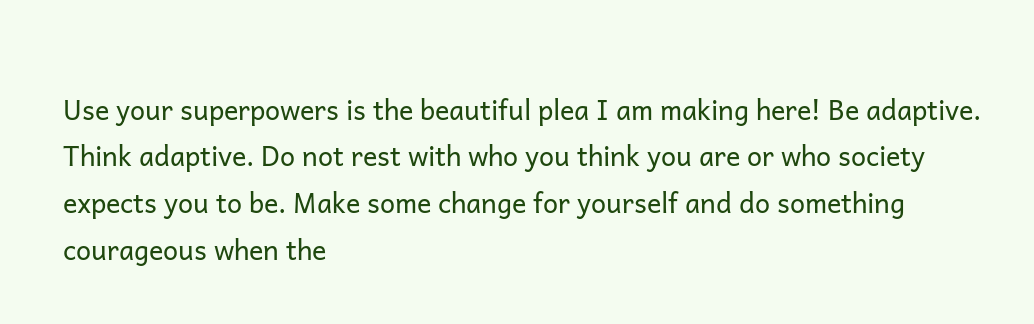Use your superpowers is the beautiful plea I am making here! Be adaptive. Think adaptive. Do not rest with who you think you are or who society expects you to be. Make some change for yourself and do something courageous when the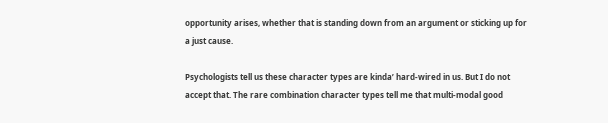opportunity arises, whether that is standing down from an argument or sticking up for a just cause.

Psychologists tell us these character types are kinda’ hard-wired in us. But I do not accept that. The rare combination character types tell me that multi-modal good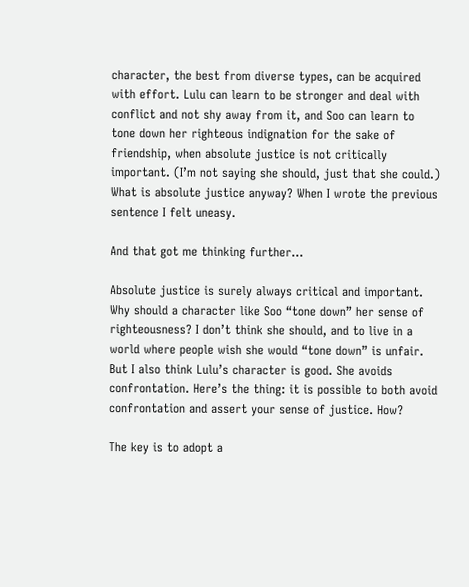character, the best from diverse types, can be acquired with effort. Lulu can learn to be stronger and deal with conflict and not shy away from it, and Soo can learn to tone down her righteous indignation for the sake of friendship, when absolute justice is not critically important. (I’m not saying she should, just that she could.) What is absolute justice anyway? When I wrote the previous sentence I felt uneasy.

And that got me thinking further…

Absolute justice is surely always critical and important. Why should a character like Soo “tone down” her sense of righteousness? I don’t think she should, and to live in a world where people wish she would “tone down” is unfair. But I also think Lulu’s character is good. She avoids confrontation. Here’s the thing: it is possible to both avoid confrontation and assert your sense of justice. How?

The key is to adopt a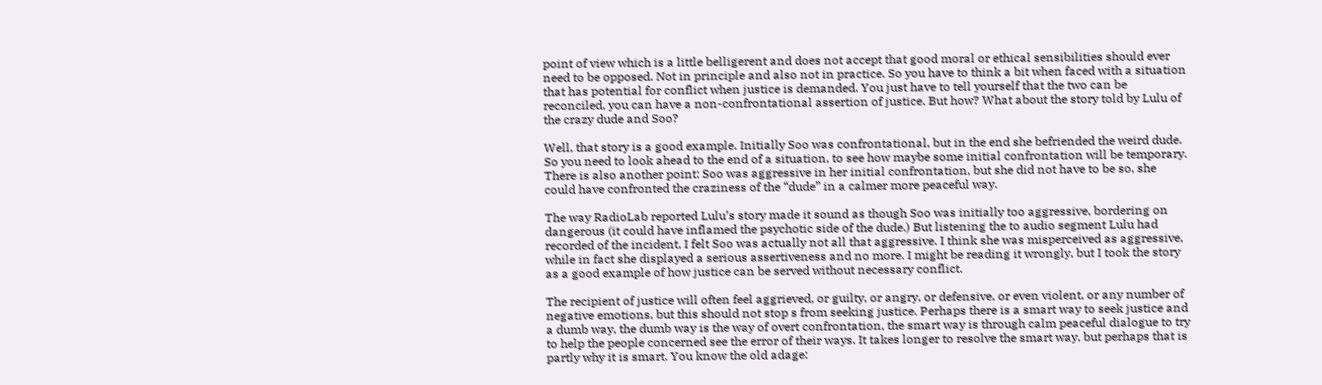point of view which is a little belligerent and does not accept that good moral or ethical sensibilities should ever need to be opposed. Not in principle and also not in practice. So you have to think a bit when faced with a situation that has potential for conflict when justice is demanded. You just have to tell yourself that the two can be reconciled, you can have a non-confrontational assertion of justice. But how? What about the story told by Lulu of the crazy dude and Soo?

Well, that story is a good example. Initially Soo was confrontational, but in the end she befriended the weird dude. So you need to look ahead to the end of a situation, to see how maybe some initial confrontation will be temporary. There is also another point: Soo was aggressive in her initial confrontation, but she did not have to be so, she could have confronted the craziness of the “dude” in a calmer more peaceful way.

The way RadioLab reported Lulu’s story made it sound as though Soo was initially too aggressive, bordering on dangerous (it could have inflamed the psychotic side of the dude.) But listening the to audio segment Lulu had recorded of the incident, I felt Soo was actually not all that aggressive. I think she was misperceived as aggressive, while in fact she displayed a serious assertiveness and no more. I might be reading it wrongly, but I took the story as a good example of how justice can be served without necessary conflict.

The recipient of justice will often feel aggrieved, or guilty, or angry, or defensive, or even violent, or any number of negative emotions, but this should not stop s from seeking justice. Perhaps there is a smart way to seek justice and a dumb way, the dumb way is the way of overt confrontation, the smart way is through calm peaceful dialogue to try to help the people concerned see the error of their ways. It takes longer to resolve the smart way, but perhaps that is partly why it is smart. You know the old adage: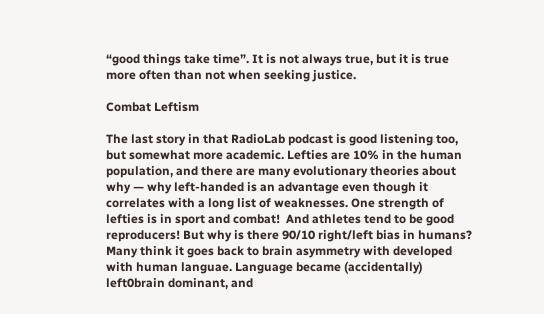“good things take time”. It is not always true, but it is true more often than not when seeking justice.

Combat Leftism

The last story in that RadioLab podcast is good listening too, but somewhat more academic. Lefties are 10% in the human population, and there are many evolutionary theories about why — why left-handed is an advantage even though it correlates with a long list of weaknesses. One strength of lefties is in sport and combat!  And athletes tend to be good reproducers! But why is there 90/10 right/left bias in humans? Many think it goes back to brain asymmetry with developed with human languae. Language became (accidentally) left0brain dominant, and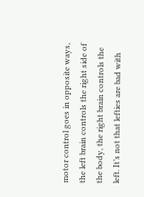motor control goes in opposite ways, the left brain controls the right side of the body, the right brain controls the left. It’s not that lefties are bad with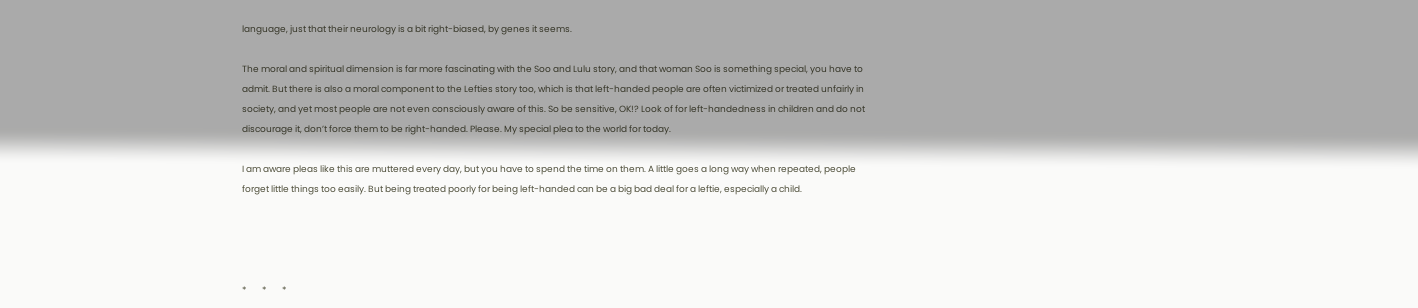language, just that their neurology is a bit right-biased, by genes it seems.

The moral and spiritual dimension is far more fascinating with the Soo and Lulu story, and that woman Soo is something special, you have to admit. But there is also a moral component to the Lefties story too, which is that left-handed people are often victimized or treated unfairly in society, and yet most people are not even consciously aware of this. So be sensitive, OK!? Look of for left-handedness in children and do not discourage it, don’t force them to be right-handed. Please. My special plea to the world for today.

I am aware pleas like this are muttered every day, but you have to spend the time on them. A little goes a long way when repeated, people forget little things too easily. But being treated poorly for being left-handed can be a big bad deal for a leftie, especially a child.




*        *        *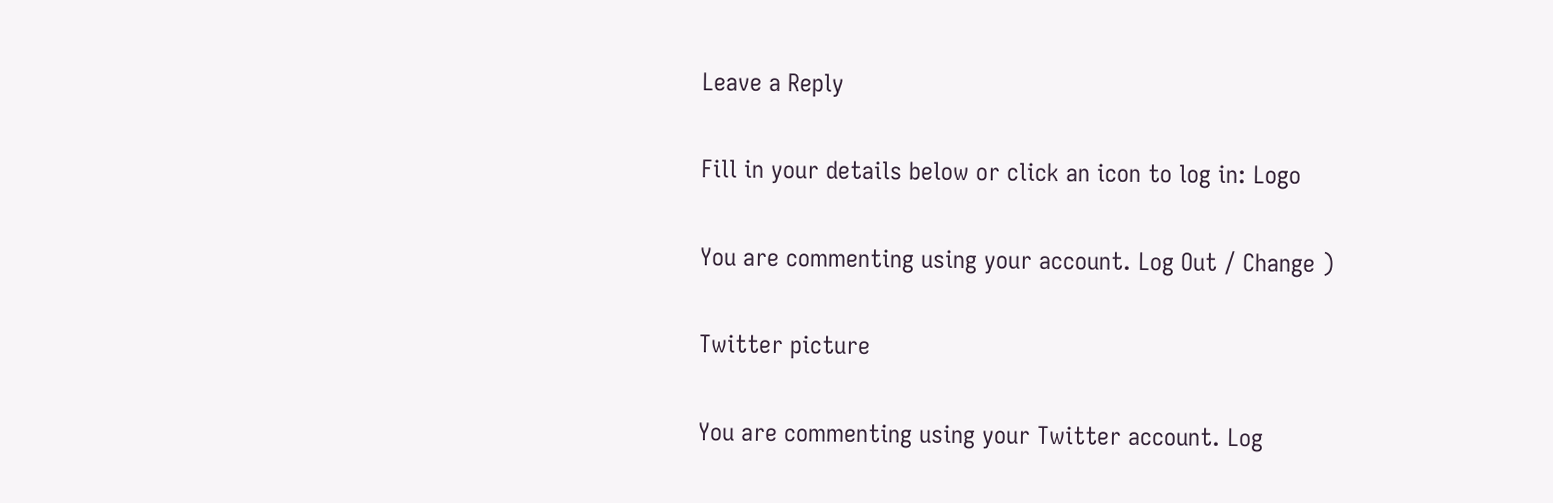Leave a Reply

Fill in your details below or click an icon to log in: Logo

You are commenting using your account. Log Out / Change )

Twitter picture

You are commenting using your Twitter account. Log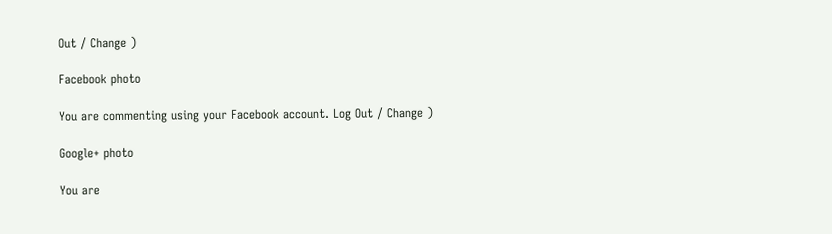Out / Change )

Facebook photo

You are commenting using your Facebook account. Log Out / Change )

Google+ photo

You are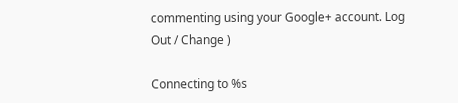commenting using your Google+ account. Log Out / Change )

Connecting to %s